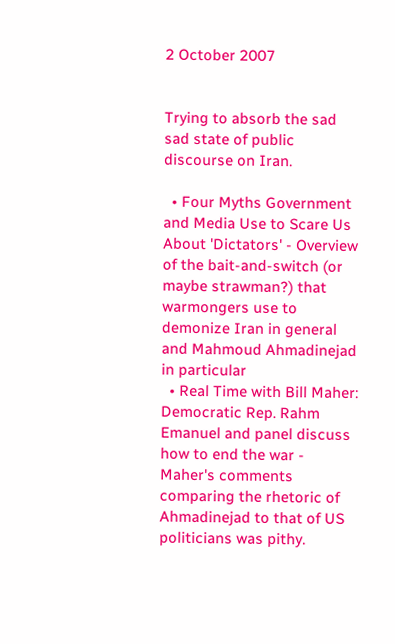2 October 2007


Trying to absorb the sad sad state of public discourse on Iran.

  • Four Myths Government and Media Use to Scare Us About 'Dictators' - Overview of the bait-and-switch (or maybe strawman?) that warmongers use to demonize Iran in general and Mahmoud Ahmadinejad in particular
  • Real Time with Bill Maher: Democratic Rep. Rahm Emanuel and panel discuss how to end the war - Maher's comments comparing the rhetoric of Ahmadinejad to that of US politicians was pithy.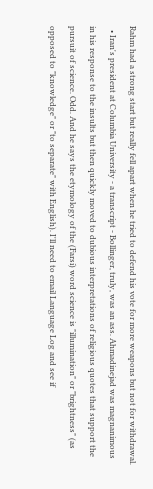Rahm had a strong start but really fell apart when he tried to defend his vote for more weapons but not for withdrawal.
  • Iran's president at Columbia University - a transcript - Bollinger, truly, was an ass. Ahmadinejad was magnanimous in his response to the insults but then quickly moved to dubious interpretations of religious quotes that support the pursuit of science. Odd. And he says the etymology of the (Farsi) word science is "illumination" or "brightness" (as opposed to "knowledge" or "to separate" with English). I'll need to email Language Log and see if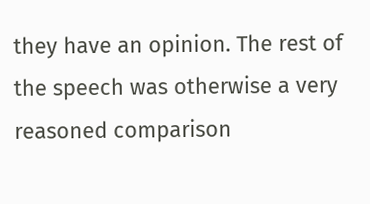they have an opinion. The rest of the speech was otherwise a very reasoned comparison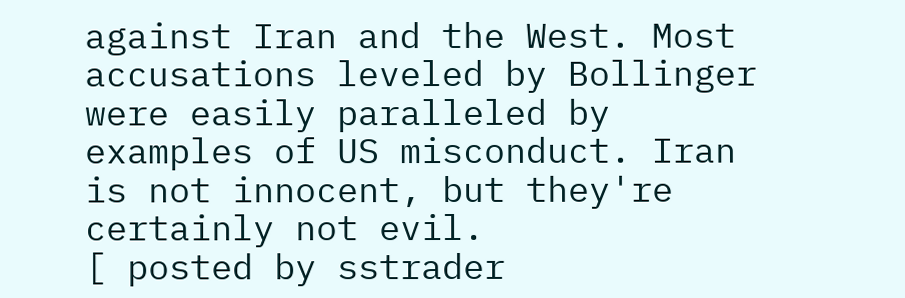against Iran and the West. Most accusations leveled by Bollinger were easily paralleled by examples of US misconduct. Iran is not innocent, but they're certainly not evil.
[ posted by sstrader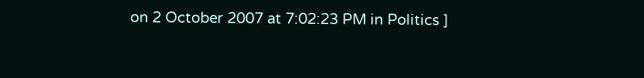on 2 October 2007 at 7:02:23 PM in Politics ]